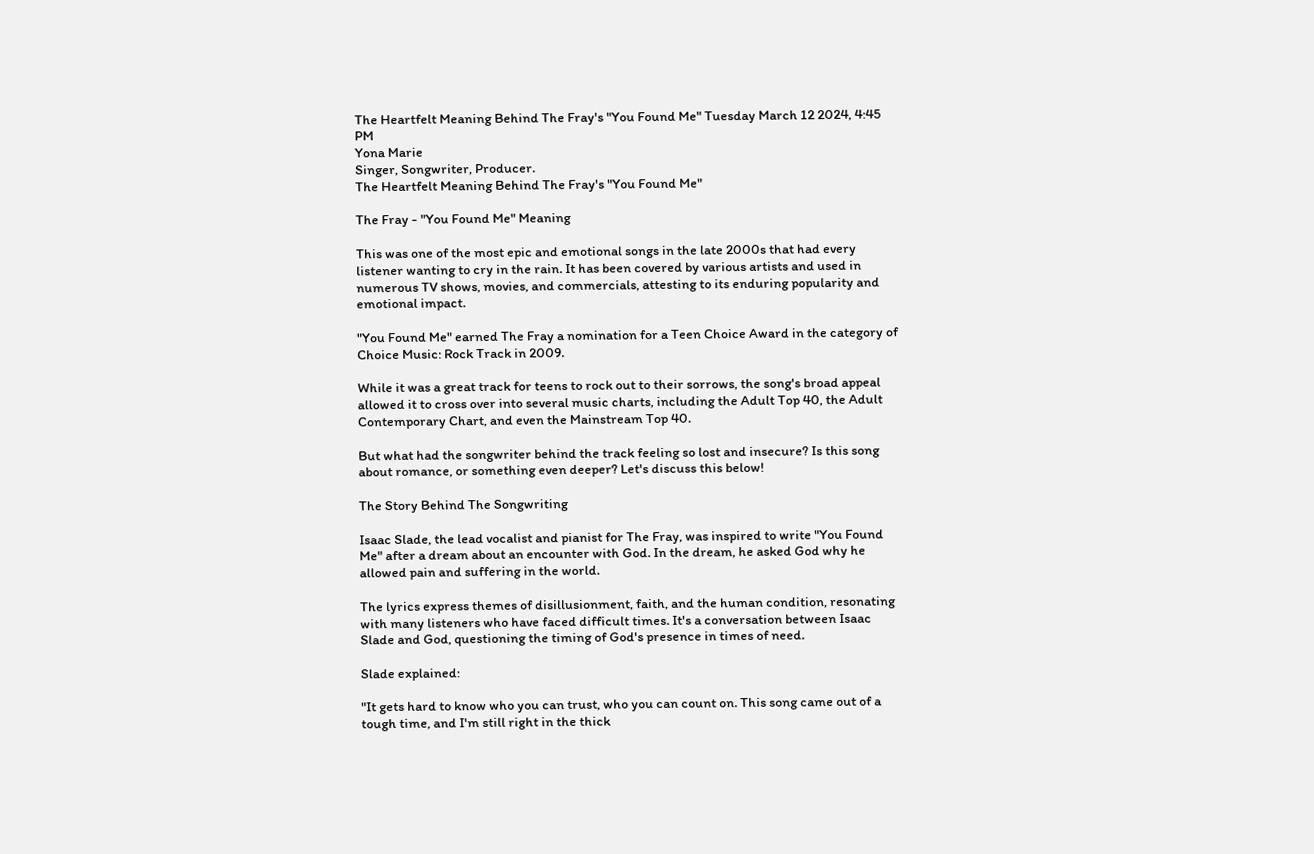The Heartfelt Meaning Behind The Fray's "You Found Me" Tuesday March 12 2024, 4:45 PM
Yona Marie
Singer, Songwriter, Producer.
The Heartfelt Meaning Behind The Fray's "You Found Me"

The Fray - "You Found Me" Meaning

This was one of the most epic and emotional songs in the late 2000s that had every listener wanting to cry in the rain. It has been covered by various artists and used in numerous TV shows, movies, and commercials, attesting to its enduring popularity and emotional impact.

"You Found Me" earned The Fray a nomination for a Teen Choice Award in the category of Choice Music: Rock Track in 2009.

While it was a great track for teens to rock out to their sorrows, the song's broad appeal allowed it to cross over into several music charts, including the Adult Top 40, the Adult Contemporary Chart, and even the Mainstream Top 40.

But what had the songwriter behind the track feeling so lost and insecure? Is this song about romance, or something even deeper? Let's discuss this below!

The Story Behind The Songwriting

Isaac Slade, the lead vocalist and pianist for The Fray, was inspired to write "You Found Me" after a dream about an encounter with God. In the dream, he asked God why he allowed pain and suffering in the world.

The lyrics express themes of disillusionment, faith, and the human condition, resonating with many listeners who have faced difficult times. It's a conversation between Isaac Slade and God, questioning the timing of God's presence in times of need.

Slade explained:

"It gets hard to know who you can trust, who you can count on. This song came out of a tough time, and I'm still right in the thick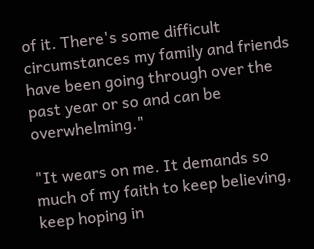of it. There's some difficult circumstances my family and friends have been going through over the past year or so and can be overwhelming."

"It wears on me. It demands so much of my faith to keep believing, keep hoping in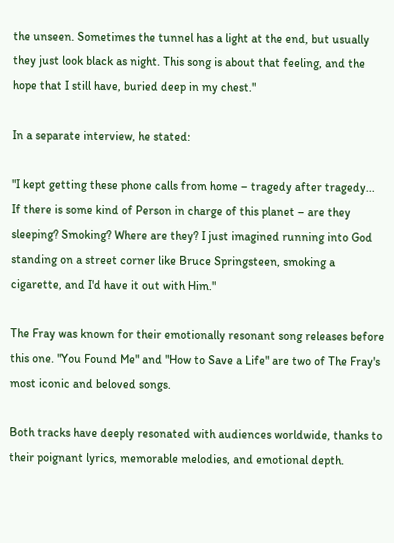the unseen. Sometimes the tunnel has a light at the end, but usually they just look black as night. This song is about that feeling, and the hope that I still have, buried deep in my chest."

In a separate interview, he stated:

"I kept getting these phone calls from home – tragedy after tragedy... If there is some kind of Person in charge of this planet – are they sleeping? Smoking? Where are they? I just imagined running into God standing on a street corner like Bruce Springsteen, smoking a cigarette, and I'd have it out with Him."

The Fray was known for their emotionally resonant song releases before this one. "You Found Me" and "How to Save a Life" are two of The Fray's most iconic and beloved songs.

Both tracks have deeply resonated with audiences worldwide, thanks to their poignant lyrics, memorable melodies, and emotional depth.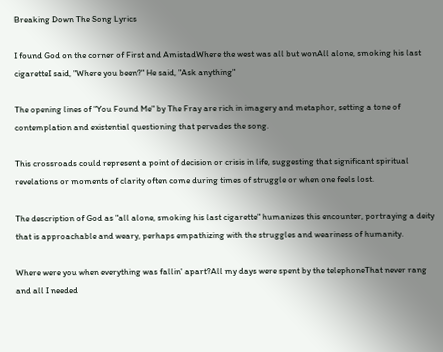Breaking Down The Song Lyrics

I found God on the corner of First and AmistadWhere the west was all but wonAll alone, smoking his last cigaretteI said, "Where you been?" He said, "Ask anything"

The opening lines of "You Found Me" by The Fray are rich in imagery and metaphor, setting a tone of contemplation and existential questioning that pervades the song.

This crossroads could represent a point of decision or crisis in life, suggesting that significant spiritual revelations or moments of clarity often come during times of struggle or when one feels lost.

The description of God as "all alone, smoking his last cigarette" humanizes this encounter, portraying a deity that is approachable and weary, perhaps empathizing with the struggles and weariness of humanity.

Where were you when everything was fallin' apart?All my days were spent by the telephoneThat never rang and all I needed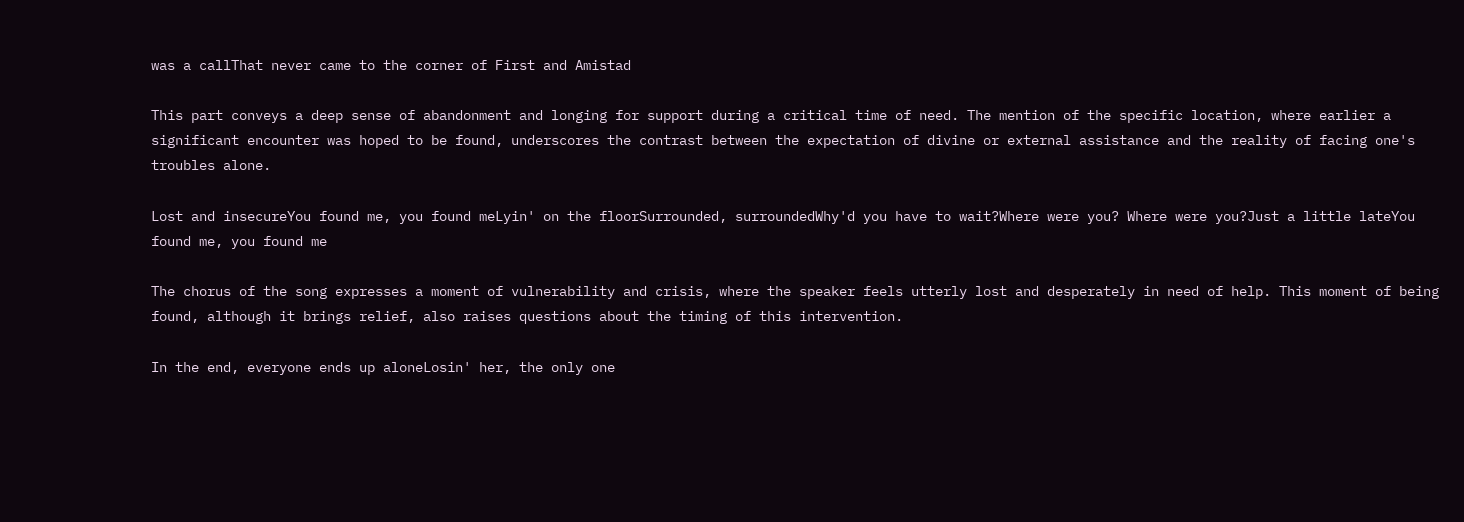was a callThat never came to the corner of First and Amistad

This part conveys a deep sense of abandonment and longing for support during a critical time of need. The mention of the specific location, where earlier a significant encounter was hoped to be found, underscores the contrast between the expectation of divine or external assistance and the reality of facing one's troubles alone.

Lost and insecureYou found me, you found meLyin' on the floorSurrounded, surroundedWhy'd you have to wait?Where were you? Where were you?Just a little lateYou found me, you found me

The chorus of the song expresses a moment of vulnerability and crisis, where the speaker feels utterly lost and desperately in need of help. This moment of being found, although it brings relief, also raises questions about the timing of this intervention.

In the end, everyone ends up aloneLosin' her, the only one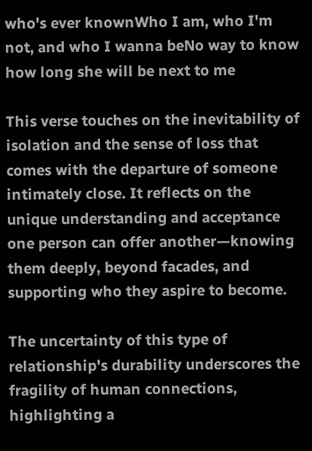who's ever knownWho I am, who I'm not, and who I wanna beNo way to know how long she will be next to me

This verse touches on the inevitability of isolation and the sense of loss that comes with the departure of someone intimately close. It reflects on the unique understanding and acceptance one person can offer another—knowing them deeply, beyond facades, and supporting who they aspire to become.

The uncertainty of this type of relationship's durability underscores the fragility of human connections, highlighting a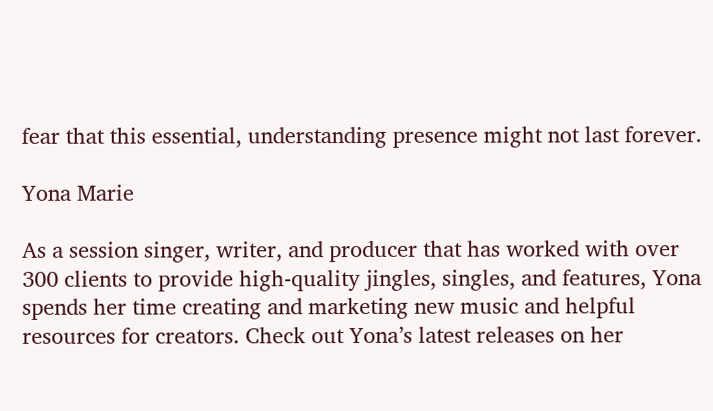fear that this essential, understanding presence might not last forever.

Yona Marie

As a session singer, writer, and producer that has worked with over 300 clients to provide high-quality jingles, singles, and features, Yona spends her time creating and marketing new music and helpful resources for creators. Check out Yona’s latest releases on her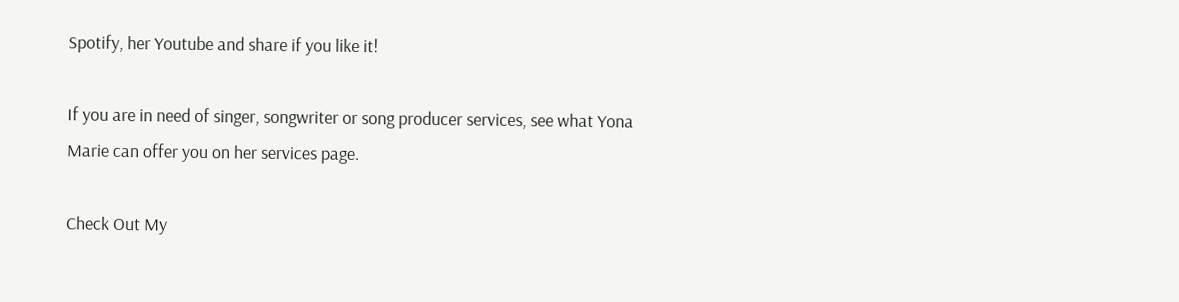Spotify, her Youtube and share if you like it!

If you are in need of singer, songwriter or song producer services, see what Yona Marie can offer you on her services page.

Check Out My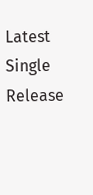Latest Single Release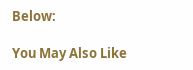Below:

You May Also Like